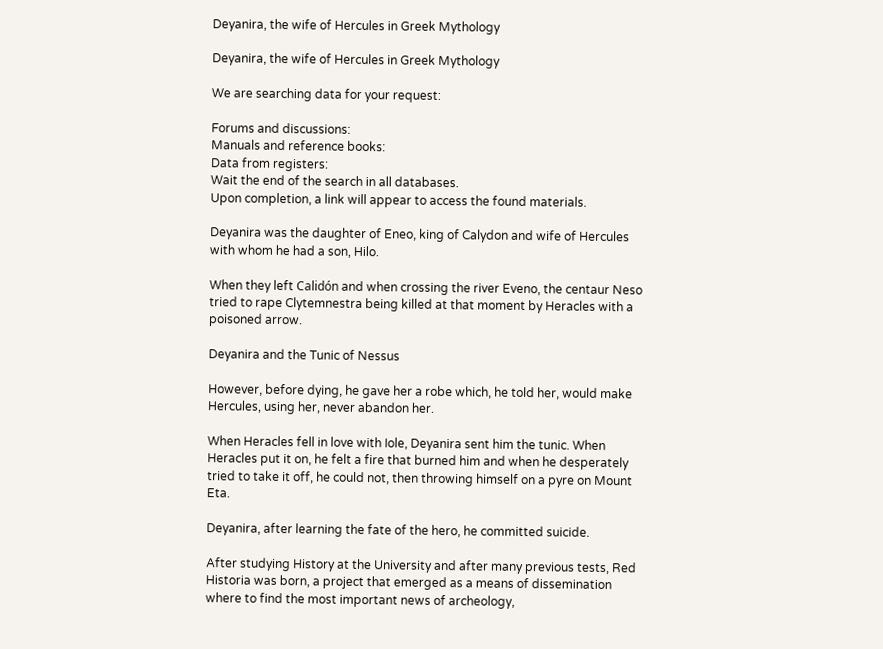Deyanira, the wife of Hercules in Greek Mythology

Deyanira, the wife of Hercules in Greek Mythology

We are searching data for your request:

Forums and discussions:
Manuals and reference books:
Data from registers:
Wait the end of the search in all databases.
Upon completion, a link will appear to access the found materials.

Deyanira was the daughter of Eneo, king of Calydon and wife of Hercules with whom he had a son, Hilo.

When they left Calidón and when crossing the river Eveno, the centaur Neso tried to rape Clytemnestra being killed at that moment by Heracles with a poisoned arrow.

Deyanira and the Tunic of Nessus

However, before dying, he gave her a robe which, he told her, would make Hercules, using her, never abandon her.

When Heracles fell in love with Iole, Deyanira sent him the tunic. When Heracles put it on, he felt a fire that burned him and when he desperately tried to take it off, he could not, then throwing himself on a pyre on Mount Eta.

Deyanira, after learning the fate of the hero, he committed suicide.

After studying History at the University and after many previous tests, Red Historia was born, a project that emerged as a means of dissemination where to find the most important news of archeology,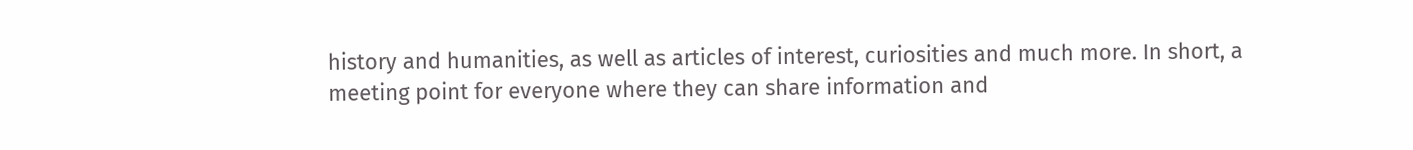history and humanities, as well as articles of interest, curiosities and much more. In short, a meeting point for everyone where they can share information and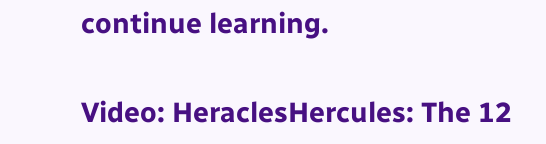continue learning.

Video: HeraclesHercules: The 12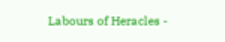Labours of Heracles -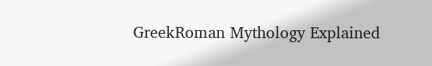GreekRoman Mythology Explained